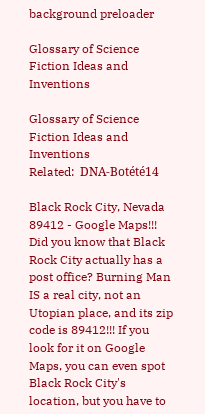background preloader

Glossary of Science Fiction Ideas and Inventions

Glossary of Science Fiction Ideas and Inventions
Related:  DNA-Botété14

Black Rock City, Nevada 89412 - Google Maps!!! Did you know that Black Rock City actually has a post office? Burning Man IS a real city, not an Utopian place, and its zip code is 89412!!! If you look for it on Google Maps, you can even spot Black Rock City's location, but you have to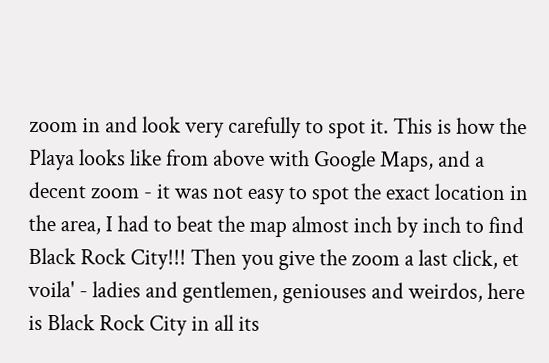zoom in and look very carefully to spot it. This is how the Playa looks like from above with Google Maps, and a decent zoom - it was not easy to spot the exact location in the area, I had to beat the map almost inch by inch to find Black Rock City!!! Then you give the zoom a last click, et voila' - ladies and gentlemen, geniouses and weirdos, here is Black Rock City in all its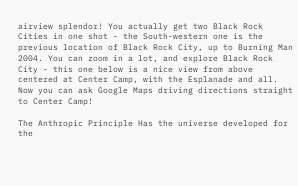airview splendor! You actually get two Black Rock Cities in one shot - the South-western one is the previous location of Black Rock City, up to Burning Man 2004. You can zoom in a lot, and explore Black Rock City - this one below is a nice view from above centered at Center Camp, with the Esplanade and all. Now you can ask Google Maps driving directions straight to Center Camp!

The Anthropic Principle Has the universe developed for the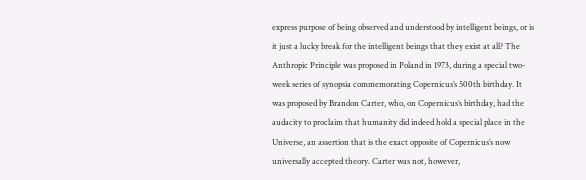express purpose of being observed and understood by intelligent beings, or is it just a lucky break for the intelligent beings that they exist at all? The Anthropic Principle was proposed in Poland in 1973, during a special two-week series of synopsia commemorating Copernicus’s 500th birthday. It was proposed by Brandon Carter, who, on Copernicus’s birthday, had the audacity to proclaim that humanity did indeed hold a special place in the Universe, an assertion that is the exact opposite of Copernicus’s now universally accepted theory. Carter was not, however,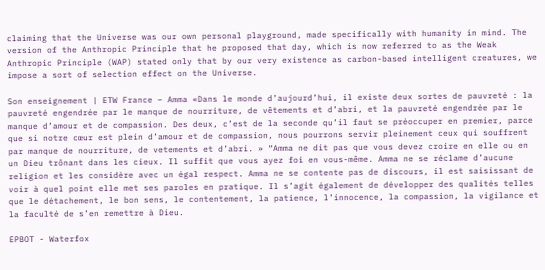claiming that the Universe was our own personal playground, made specifically with humanity in mind. The version of the Anthropic Principle that he proposed that day, which is now referred to as the Weak Anthropic Principle (WAP) stated only that by our very existence as carbon-based intelligent creatures, we impose a sort of selection effect on the Universe.

Son enseignement | ETW France – Amma «Dans le monde d’aujourd’hui, il existe deux sortes de pauvreté : la pauvreté engendrée par le manque de nourriture, de vêtements et d’abri, et la pauvreté engendrée par le manque d’amour et de compassion. Des deux, c’est de la seconde qu’il faut se préoccuper en premier, parce que si notre cœur est plein d’amour et de compassion, nous pourrons servir pleinement ceux qui souffrent par manque de nourriture, de vetements et d’abri. » “Amma ne dit pas que vous devez croire en elle ou en un Dieu trônant dans les cieux. Il suffit que vous ayez foi en vous-même. Amma ne se réclame d’aucune religion et les considère avec un égal respect. Amma ne se contente pas de discours, il est saisissant de voir à quel point elle met ses paroles en pratique. Il s’agit également de développer des qualités telles que le détachement, le bon sens, le contentement, la patience, l’innocence, la compassion, la vigilance et la faculté de s’en remettre à Dieu.

EPBOT - Waterfox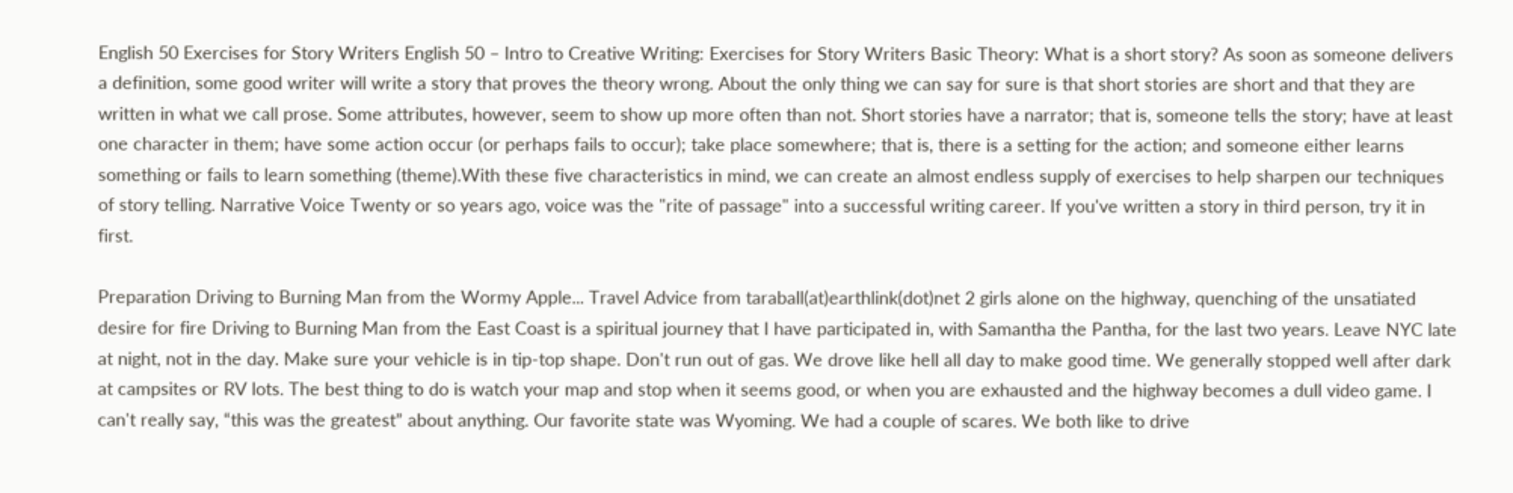English 50 Exercises for Story Writers English 50 – Intro to Creative Writing: Exercises for Story Writers Basic Theory: What is a short story? As soon as someone delivers a definition, some good writer will write a story that proves the theory wrong. About the only thing we can say for sure is that short stories are short and that they are written in what we call prose. Some attributes, however, seem to show up more often than not. Short stories have a narrator; that is, someone tells the story; have at least one character in them; have some action occur (or perhaps fails to occur); take place somewhere; that is, there is a setting for the action; and someone either learns something or fails to learn something (theme).With these five characteristics in mind, we can create an almost endless supply of exercises to help sharpen our techniques of story telling. Narrative Voice Twenty or so years ago, voice was the "rite of passage" into a successful writing career. If you've written a story in third person, try it in first.

Preparation Driving to Burning Man from the Wormy Apple... Travel Advice from taraball(at)earthlink(dot)net 2 girls alone on the highway, quenching of the unsatiated desire for fire Driving to Burning Man from the East Coast is a spiritual journey that I have participated in, with Samantha the Pantha, for the last two years. Leave NYC late at night, not in the day. Make sure your vehicle is in tip-top shape. Don't run out of gas. We drove like hell all day to make good time. We generally stopped well after dark at campsites or RV lots. The best thing to do is watch your map and stop when it seems good, or when you are exhausted and the highway becomes a dull video game. I can't really say, “this was the greatest” about anything. Our favorite state was Wyoming. We had a couple of scares. We both like to drive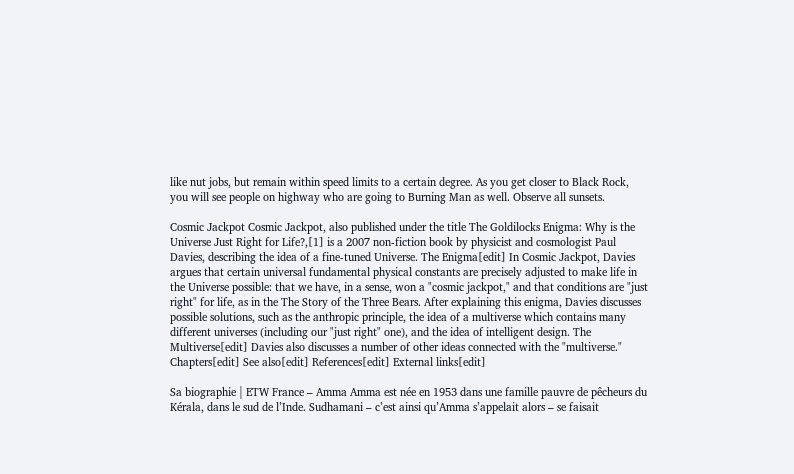like nut jobs, but remain within speed limits to a certain degree. As you get closer to Black Rock, you will see people on highway who are going to Burning Man as well. Observe all sunsets.

Cosmic Jackpot Cosmic Jackpot, also published under the title The Goldilocks Enigma: Why is the Universe Just Right for Life?,[1] is a 2007 non-fiction book by physicist and cosmologist Paul Davies, describing the idea of a fine-tuned Universe. The Enigma[edit] In Cosmic Jackpot, Davies argues that certain universal fundamental physical constants are precisely adjusted to make life in the Universe possible: that we have, in a sense, won a "cosmic jackpot," and that conditions are "just right" for life, as in the The Story of the Three Bears. After explaining this enigma, Davies discusses possible solutions, such as the anthropic principle, the idea of a multiverse which contains many different universes (including our "just right" one), and the idea of intelligent design. The Multiverse[edit] Davies also discusses a number of other ideas connected with the "multiverse." Chapters[edit] See also[edit] References[edit] External links[edit]

Sa biographie | ETW France – Amma Amma est née en 1953 dans une famille pauvre de pêcheurs du Kérala, dans le sud de l’Inde. Sudhamani – c’est ainsi qu’Amma s’appelait alors – se faisait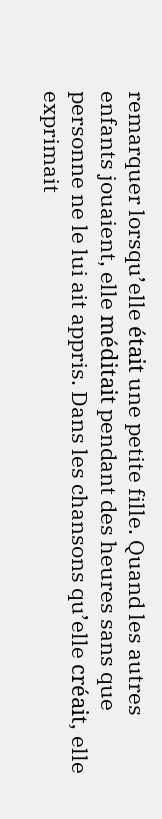remarquer lorsqu’elle était une petite fille. Quand les autres enfants jouaient, elle méditait pendant des heures sans que personne ne le lui ait appris. Dans les chansons qu’elle créait, elle exprimait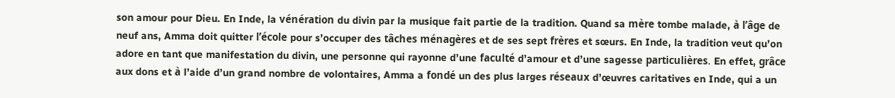son amour pour Dieu. En Inde, la vénération du divin par la musique fait partie de la tradition. Quand sa mère tombe malade, à l’âge de neuf ans, Amma doit quitter l’école pour s’occuper des tâches ménagères et de ses sept frères et sœurs. En Inde, la tradition veut qu’on adore en tant que manifestation du divin, une personne qui rayonne d’une faculté d’amour et d’une sagesse particulières. En effet, grâce aux dons et à l’aide d’un grand nombre de volontaires, Amma a fondé un des plus larges réseaux d’œuvres caritatives en Inde, qui a un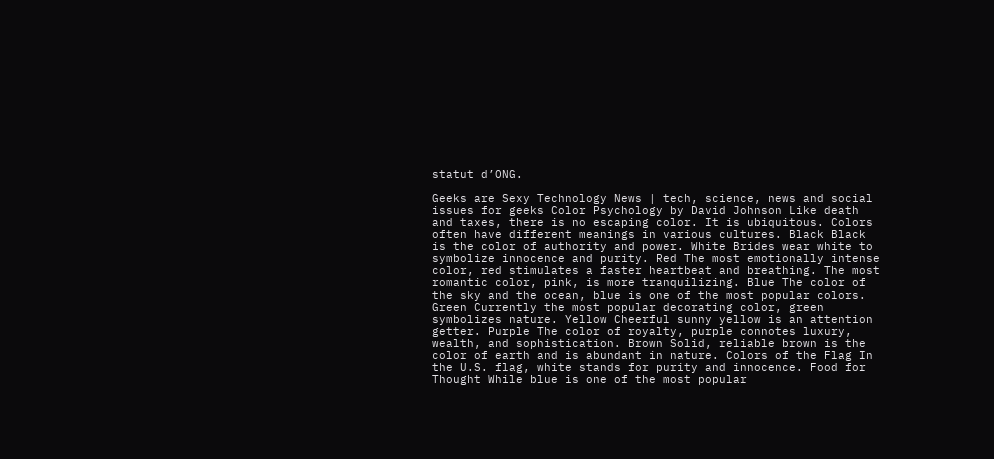statut d’ONG.

Geeks are Sexy Technology News | tech, science, news and social issues for geeks Color Psychology by David Johnson Like death and taxes, there is no escaping color. It is ubiquitous. Colors often have different meanings in various cultures. Black Black is the color of authority and power. White Brides wear white to symbolize innocence and purity. Red The most emotionally intense color, red stimulates a faster heartbeat and breathing. The most romantic color, pink, is more tranquilizing. Blue The color of the sky and the ocean, blue is one of the most popular colors. Green Currently the most popular decorating color, green symbolizes nature. Yellow Cheerful sunny yellow is an attention getter. Purple The color of royalty, purple connotes luxury, wealth, and sophistication. Brown Solid, reliable brown is the color of earth and is abundant in nature. Colors of the Flag In the U.S. flag, white stands for purity and innocence. Food for Thought While blue is one of the most popular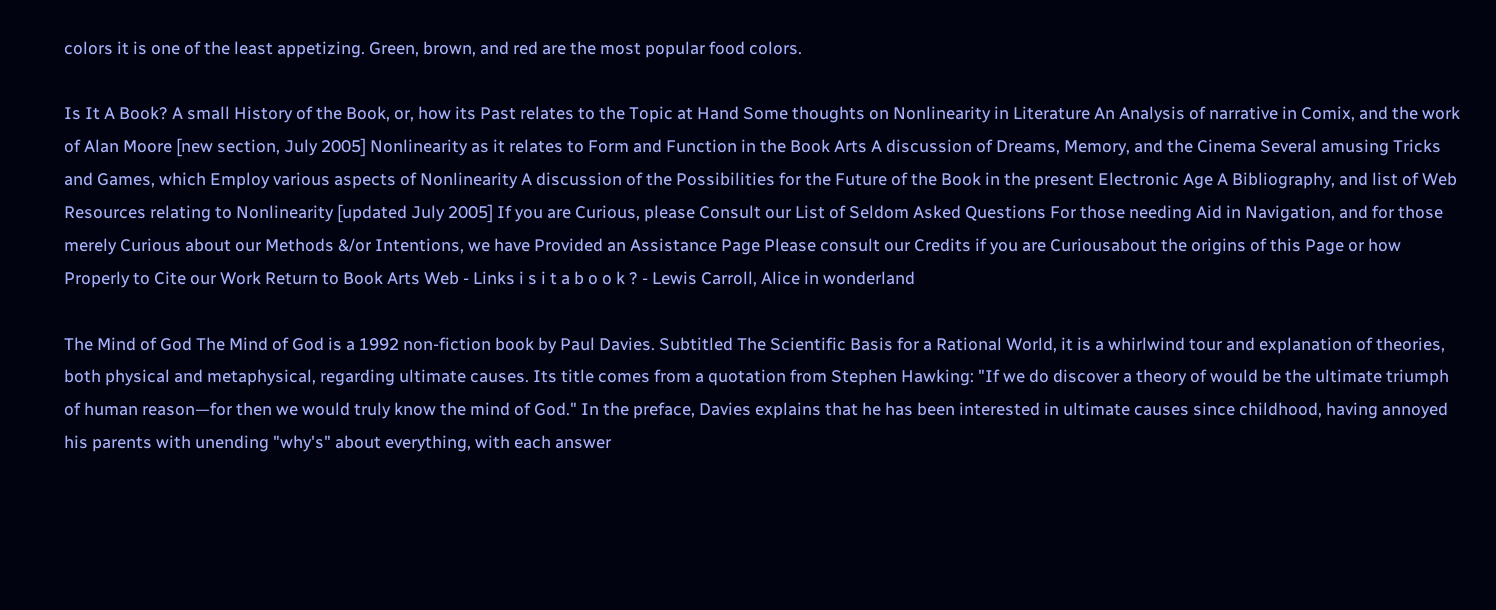colors it is one of the least appetizing. Green, brown, and red are the most popular food colors.

Is It A Book? A small History of the Book, or, how its Past relates to the Topic at Hand Some thoughts on Nonlinearity in Literature An Analysis of narrative in Comix, and the work of Alan Moore [new section, July 2005] Nonlinearity as it relates to Form and Function in the Book Arts A discussion of Dreams, Memory, and the Cinema Several amusing Tricks and Games, which Employ various aspects of Nonlinearity A discussion of the Possibilities for the Future of the Book in the present Electronic Age A Bibliography, and list of Web Resources relating to Nonlinearity [updated July 2005] If you are Curious, please Consult our List of Seldom Asked Questions For those needing Aid in Navigation, and for those merely Curious about our Methods &/or Intentions, we have Provided an Assistance Page Please consult our Credits if you are Curiousabout the origins of this Page or how Properly to Cite our Work Return to Book Arts Web - Links i s i t a b o o k ? - Lewis Carroll, Alice in wonderland

The Mind of God The Mind of God is a 1992 non-fiction book by Paul Davies. Subtitled The Scientific Basis for a Rational World, it is a whirlwind tour and explanation of theories, both physical and metaphysical, regarding ultimate causes. Its title comes from a quotation from Stephen Hawking: "If we do discover a theory of would be the ultimate triumph of human reason—for then we would truly know the mind of God." In the preface, Davies explains that he has been interested in ultimate causes since childhood, having annoyed his parents with unending "why's" about everything, with each answer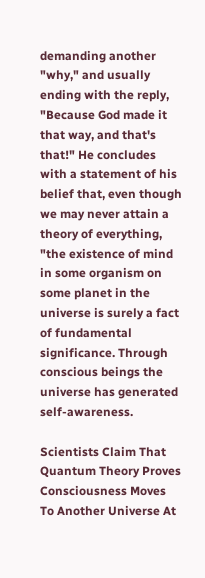demanding another "why," and usually ending with the reply, "Because God made it that way, and that's that!" He concludes with a statement of his belief that, even though we may never attain a theory of everything, "the existence of mind in some organism on some planet in the universe is surely a fact of fundamental significance. Through conscious beings the universe has generated self-awareness.

Scientists Claim That Quantum Theory Proves Consciousness Moves To Another Universe At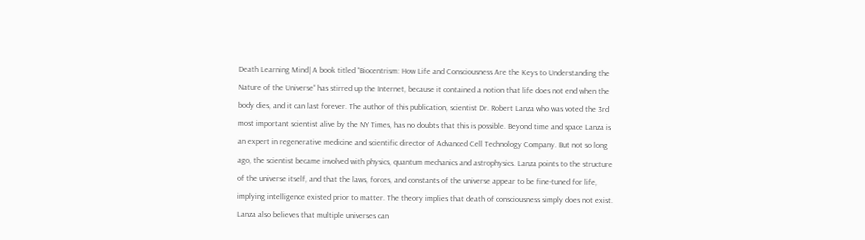Death Learning Mind| A book titled “Biocentrism: How Life and Consciousness Are the Keys to Understanding the Nature of the Universe“ has stirred up the Internet, because it contained a notion that life does not end when the body dies, and it can last forever. The author of this publication, scientist Dr. Robert Lanza who was voted the 3rd most important scientist alive by the NY Times, has no doubts that this is possible. Beyond time and space Lanza is an expert in regenerative medicine and scientific director of Advanced Cell Technology Company. But not so long ago, the scientist became involved with physics, quantum mechanics and astrophysics. Lanza points to the structure of the universe itself, and that the laws, forces, and constants of the universe appear to be fine-tuned for life, implying intelligence existed prior to matter. The theory implies that death of consciousness simply does not exist. Lanza also believes that multiple universes can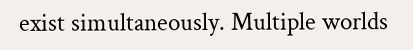exist simultaneously. Multiple worlds